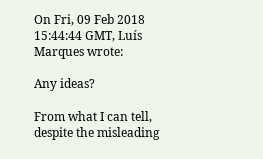On Fri, 09 Feb 2018 15:44:44 GMT, Luís Marques wrote:

Any ideas?

From what I can tell, despite the misleading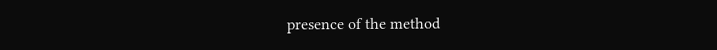presence of the method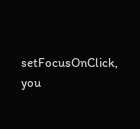setFocusOnClick, you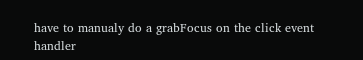have to manualy do a grabFocus on the click event handler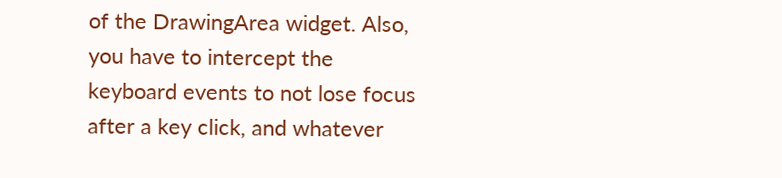of the DrawingArea widget. Also, you have to intercept the keyboard events to not lose focus after a key click, and whatever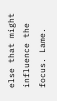else that might influence the focus. Lame.